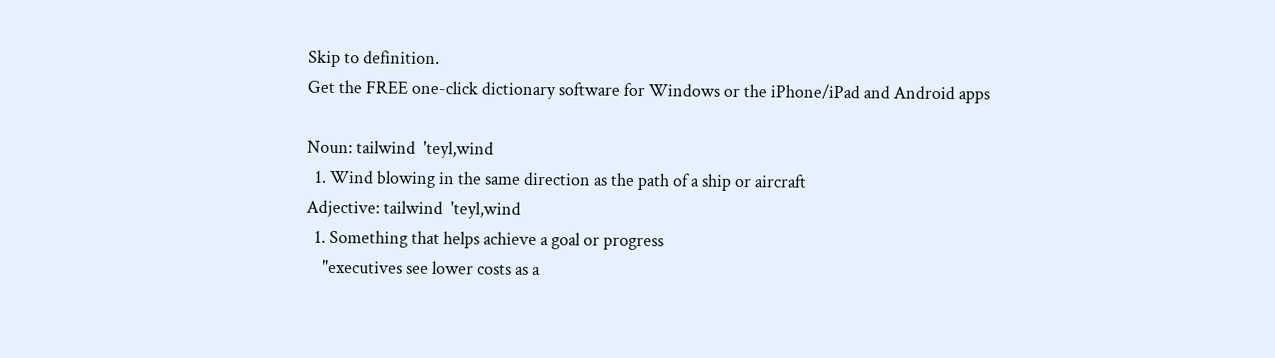Skip to definition.
Get the FREE one-click dictionary software for Windows or the iPhone/iPad and Android apps

Noun: tailwind  'teyl,wind
  1. Wind blowing in the same direction as the path of a ship or aircraft
Adjective: tailwind  'teyl,wind
  1. Something that helps achieve a goal or progress
    "executives see lower costs as a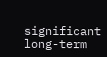significant long-term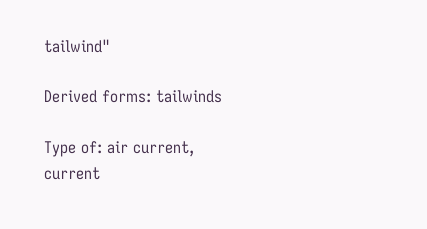tailwind"

Derived forms: tailwinds

Type of: air current, current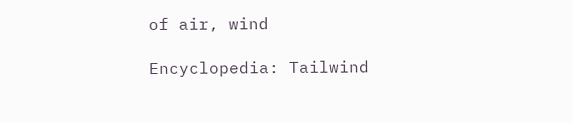of air, wind

Encyclopedia: Tailwind